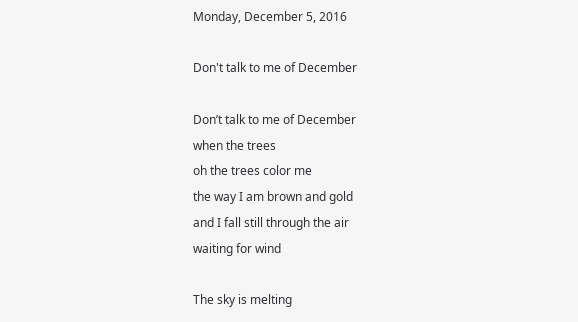Monday, December 5, 2016

Don't talk to me of December

Don’t talk to me of December
when the trees
oh the trees color me
the way I am brown and gold
and I fall still through the air
waiting for wind

The sky is melting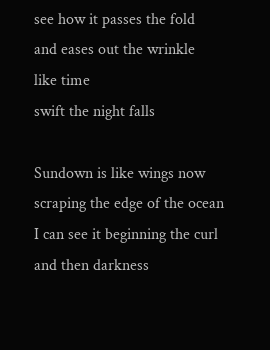see how it passes the fold
and eases out the wrinkle
like time
swift the night falls

Sundown is like wings now
scraping the edge of the ocean
I can see it beginning the curl
and then darkness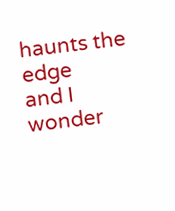haunts the edge
and I wonder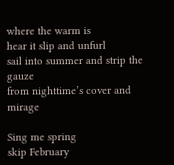where the warm is
hear it slip and unfurl
sail into summer and strip the gauze
from nighttime’s cover and mirage

Sing me spring
skip February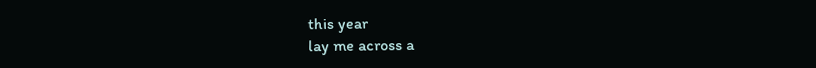this year
lay me across a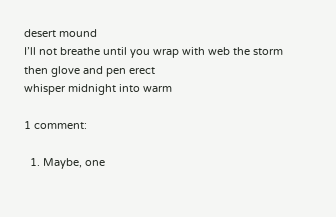desert mound
I’ll not breathe until you wrap with web the storm
then glove and pen erect
whisper midnight into warm

1 comment:

  1. Maybe, one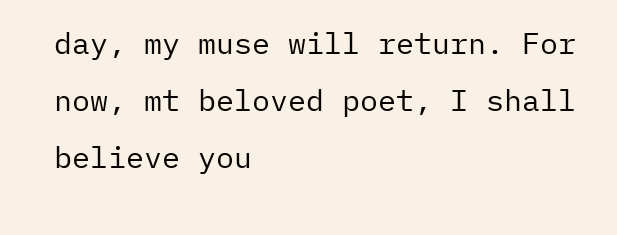day, my muse will return. For now, mt beloved poet, I shall believe you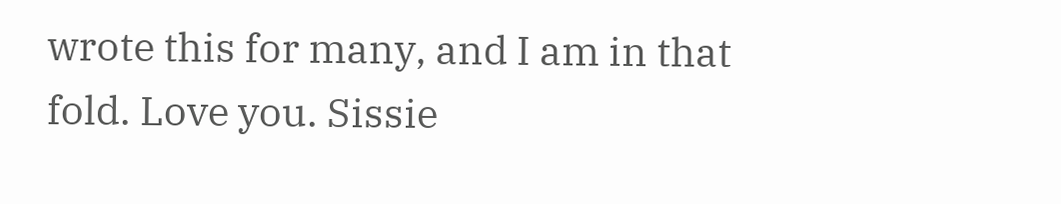wrote this for many, and I am in that fold. Love you. Sissie